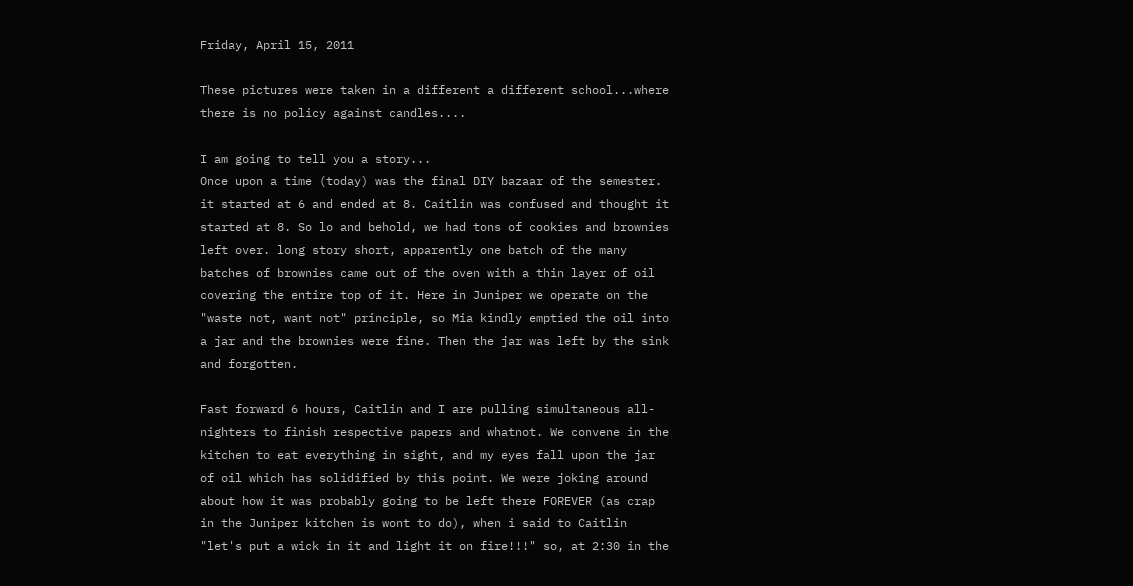Friday, April 15, 2011

These pictures were taken in a different a different school...where there is no policy against candles....

I am going to tell you a story...
Once upon a time (today) was the final DIY bazaar of the semester. it started at 6 and ended at 8. Caitlin was confused and thought it started at 8. So lo and behold, we had tons of cookies and brownies left over. long story short, apparently one batch of the many batches of brownies came out of the oven with a thin layer of oil covering the entire top of it. Here in Juniper we operate on the "waste not, want not" principle, so Mia kindly emptied the oil into a jar and the brownies were fine. Then the jar was left by the sink and forgotten.

Fast forward 6 hours, Caitlin and I are pulling simultaneous all-nighters to finish respective papers and whatnot. We convene in the kitchen to eat everything in sight, and my eyes fall upon the jar of oil which has solidified by this point. We were joking around about how it was probably going to be left there FOREVER (as crap in the Juniper kitchen is wont to do), when i said to Caitlin "let's put a wick in it and light it on fire!!!" so, at 2:30 in the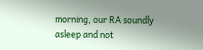morning, our RA soundly asleep and not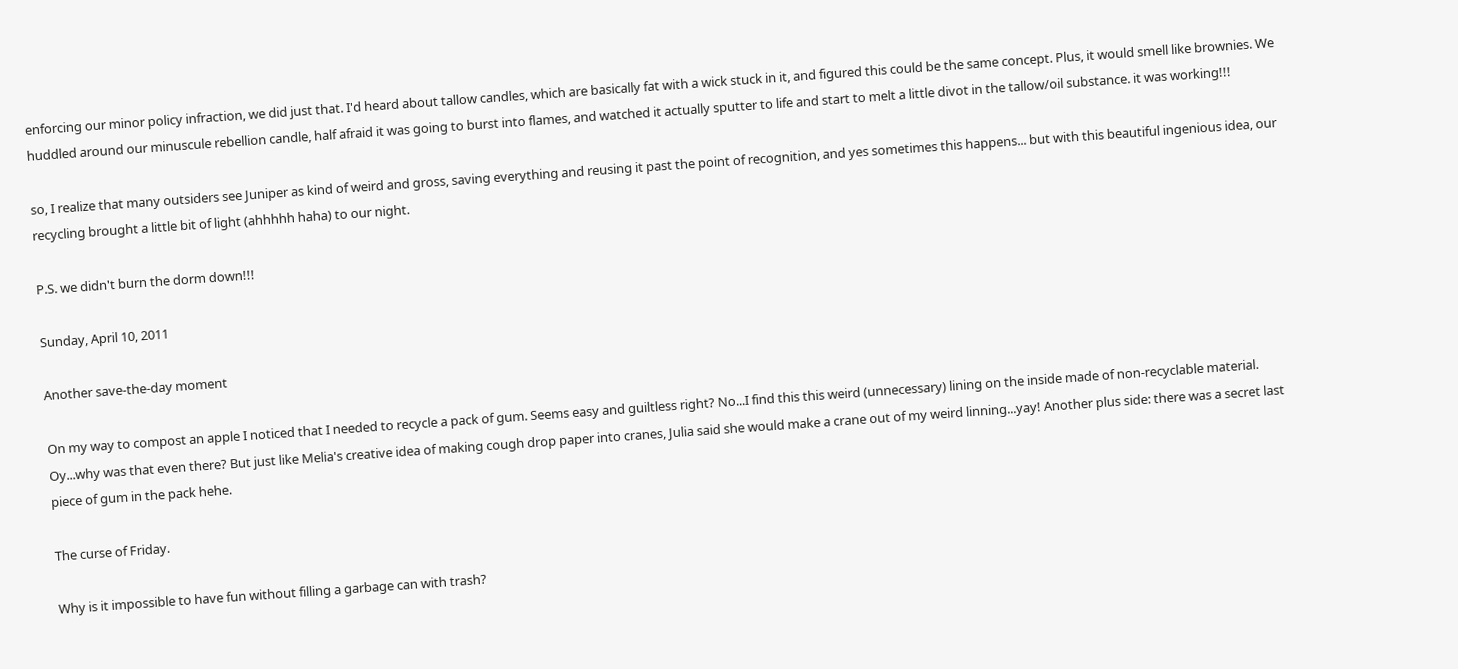enforcing our minor policy infraction, we did just that. I'd heard about tallow candles, which are basically fat with a wick stuck in it, and figured this could be the same concept. Plus, it would smell like brownies. We huddled around our minuscule rebellion candle, half afraid it was going to burst into flames, and watched it actually sputter to life and start to melt a little divot in the tallow/oil substance. it was working!!!

so, I realize that many outsiders see Juniper as kind of weird and gross, saving everything and reusing it past the point of recognition, and yes sometimes this happens... but with this beautiful ingenious idea, our recycling brought a little bit of light (ahhhhh haha) to our night.

P.S. we didn't burn the dorm down!!!

Sunday, April 10, 2011

Another save-the-day moment

On my way to compost an apple I noticed that I needed to recycle a pack of gum. Seems easy and guiltless right? No...I find this this weird (unnecessary) lining on the inside made of non-recyclable material. Oy...why was that even there? But just like Melia's creative idea of making cough drop paper into cranes, Julia said she would make a crane out of my weird linning...yay! Another plus side: there was a secret last piece of gum in the pack hehe.

The curse of Friday.

Why is it impossible to have fun without filling a garbage can with trash?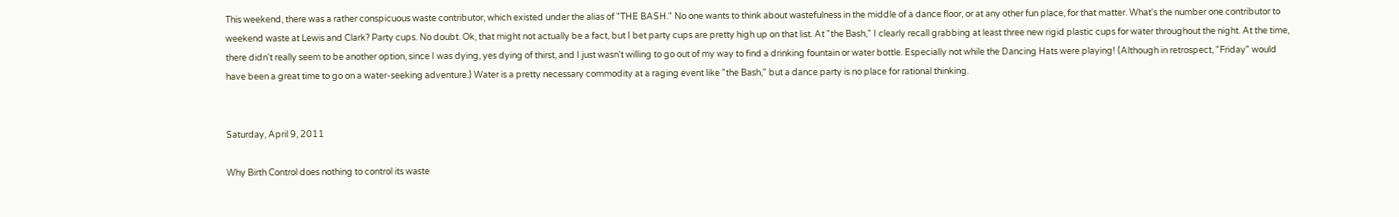This weekend, there was a rather conspicuous waste contributor, which existed under the alias of "THE BASH." No one wants to think about wastefulness in the middle of a dance floor, or at any other fun place, for that matter. What's the number one contributor to weekend waste at Lewis and Clark? Party cups. No doubt. Ok, that might not actually be a fact, but I bet party cups are pretty high up on that list. At "the Bash," I clearly recall grabbing at least three new rigid plastic cups for water throughout the night. At the time, there didn't really seem to be another option, since I was dying, yes dying of thirst, and I just wasn't willing to go out of my way to find a drinking fountain or water bottle. Especially not while the Dancing Hats were playing! (Although in retrospect, "Friday" would have been a great time to go on a water-seeking adventure.) Water is a pretty necessary commodity at a raging event like "the Bash," but a dance party is no place for rational thinking.


Saturday, April 9, 2011

Why Birth Control does nothing to control its waste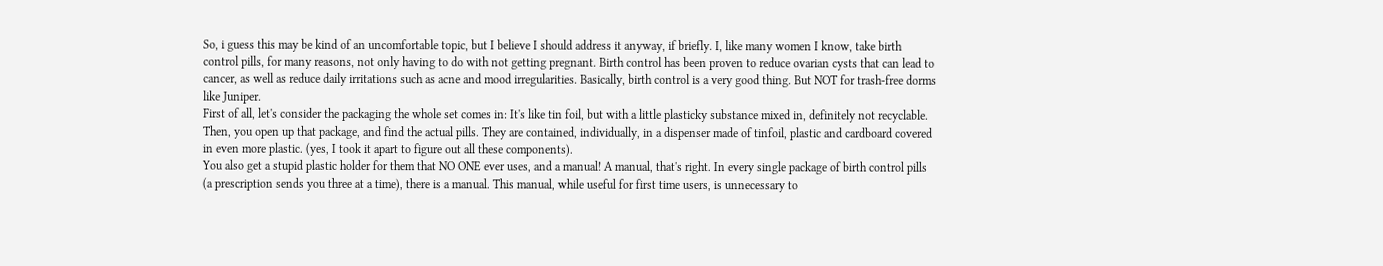So, i guess this may be kind of an uncomfortable topic, but I believe I should address it anyway, if briefly. I, like many women I know, take birth control pills, for many reasons, not only having to do with not getting pregnant. Birth control has been proven to reduce ovarian cysts that can lead to cancer, as well as reduce daily irritations such as acne and mood irregularities. Basically, birth control is a very good thing. But NOT for trash-free dorms like Juniper.
First of all, let's consider the packaging the whole set comes in: It's like tin foil, but with a little plasticky substance mixed in, definitely not recyclable.
Then, you open up that package, and find the actual pills. They are contained, individually, in a dispenser made of tinfoil, plastic and cardboard covered in even more plastic. (yes, I took it apart to figure out all these components).
You also get a stupid plastic holder for them that NO ONE ever uses, and a manual! A manual, that's right. In every single package of birth control pills (a prescription sends you three at a time), there is a manual. This manual, while useful for first time users, is unnecessary to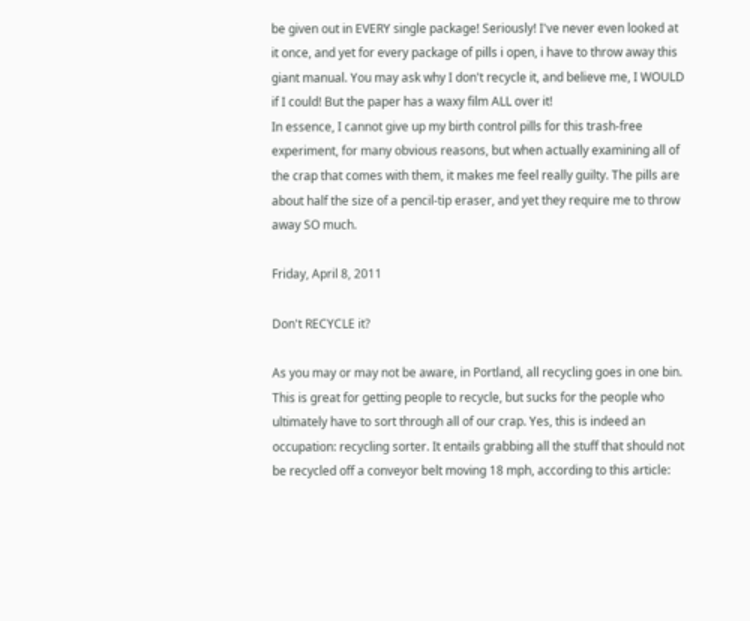be given out in EVERY single package! Seriously! I've never even looked at it once, and yet for every package of pills i open, i have to throw away this giant manual. You may ask why I don't recycle it, and believe me, I WOULD if I could! But the paper has a waxy film ALL over it!
In essence, I cannot give up my birth control pills for this trash-free experiment, for many obvious reasons, but when actually examining all of the crap that comes with them, it makes me feel really guilty. The pills are about half the size of a pencil-tip eraser, and yet they require me to throw away SO much.

Friday, April 8, 2011

Don't RECYCLE it?

As you may or may not be aware, in Portland, all recycling goes in one bin. This is great for getting people to recycle, but sucks for the people who ultimately have to sort through all of our crap. Yes, this is indeed an occupation: recycling sorter. It entails grabbing all the stuff that should not be recycled off a conveyor belt moving 18 mph, according to this article: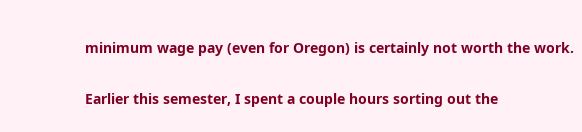minimum wage pay (even for Oregon) is certainly not worth the work.

Earlier this semester, I spent a couple hours sorting out the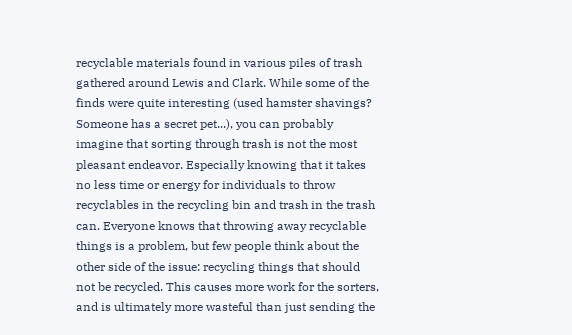recyclable materials found in various piles of trash gathered around Lewis and Clark. While some of the finds were quite interesting (used hamster shavings? Someone has a secret pet...), you can probably imagine that sorting through trash is not the most pleasant endeavor. Especially knowing that it takes no less time or energy for individuals to throw recyclables in the recycling bin and trash in the trash can. Everyone knows that throwing away recyclable things is a problem, but few people think about the other side of the issue: recycling things that should not be recycled. This causes more work for the sorters, and is ultimately more wasteful than just sending the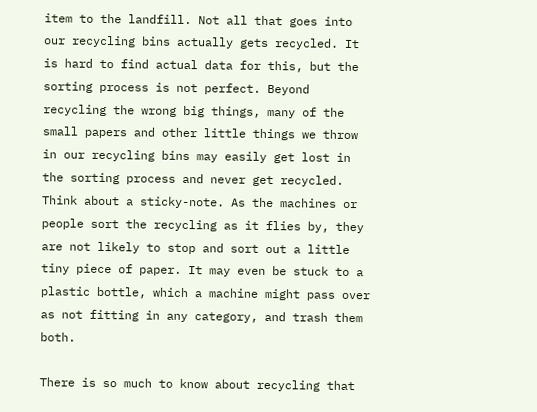item to the landfill. Not all that goes into our recycling bins actually gets recycled. It is hard to find actual data for this, but the sorting process is not perfect. Beyond recycling the wrong big things, many of the small papers and other little things we throw in our recycling bins may easily get lost in the sorting process and never get recycled. Think about a sticky-note. As the machines or people sort the recycling as it flies by, they are not likely to stop and sort out a little tiny piece of paper. It may even be stuck to a plastic bottle, which a machine might pass over as not fitting in any category, and trash them both.

There is so much to know about recycling that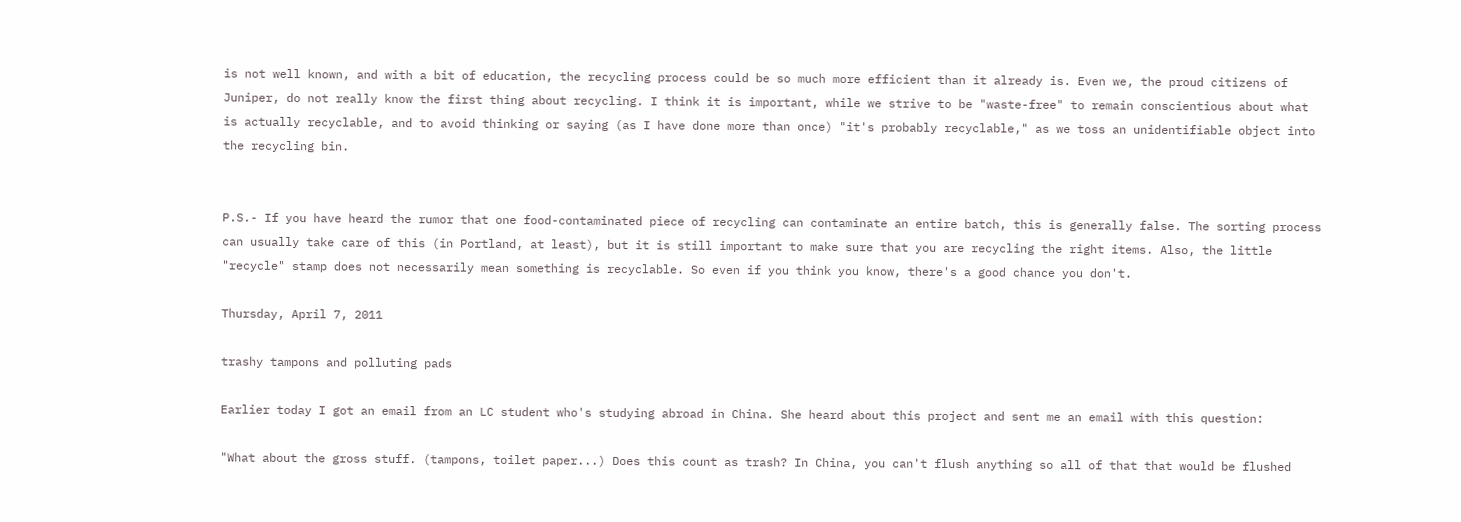is not well known, and with a bit of education, the recycling process could be so much more efficient than it already is. Even we, the proud citizens of Juniper, do not really know the first thing about recycling. I think it is important, while we strive to be "waste-free" to remain conscientious about what is actually recyclable, and to avoid thinking or saying (as I have done more than once) "it's probably recyclable," as we toss an unidentifiable object into the recycling bin.


P.S.- If you have heard the rumor that one food-contaminated piece of recycling can contaminate an entire batch, this is generally false. The sorting process can usually take care of this (in Portland, at least), but it is still important to make sure that you are recycling the right items. Also, the little "recycle" stamp does not necessarily mean something is recyclable. So even if you think you know, there's a good chance you don't.

Thursday, April 7, 2011

trashy tampons and polluting pads

Earlier today I got an email from an LC student who's studying abroad in China. She heard about this project and sent me an email with this question:

"What about the gross stuff. (tampons, toilet paper...) Does this count as trash? In China, you can't flush anything so all of that that would be flushed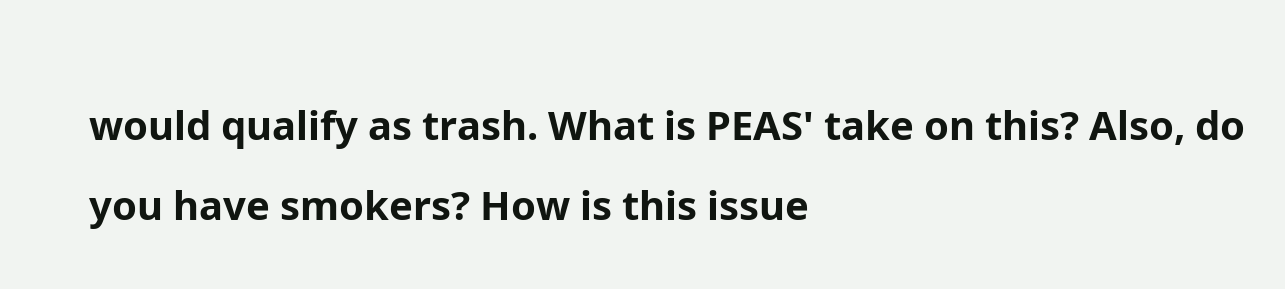would qualify as trash. What is PEAS' take on this? Also, do you have smokers? How is this issue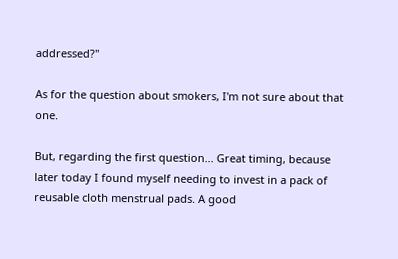addressed?"

As for the question about smokers, I'm not sure about that one.

But, regarding the first question... Great timing, because later today I found myself needing to invest in a pack of reusable cloth menstrual pads. A good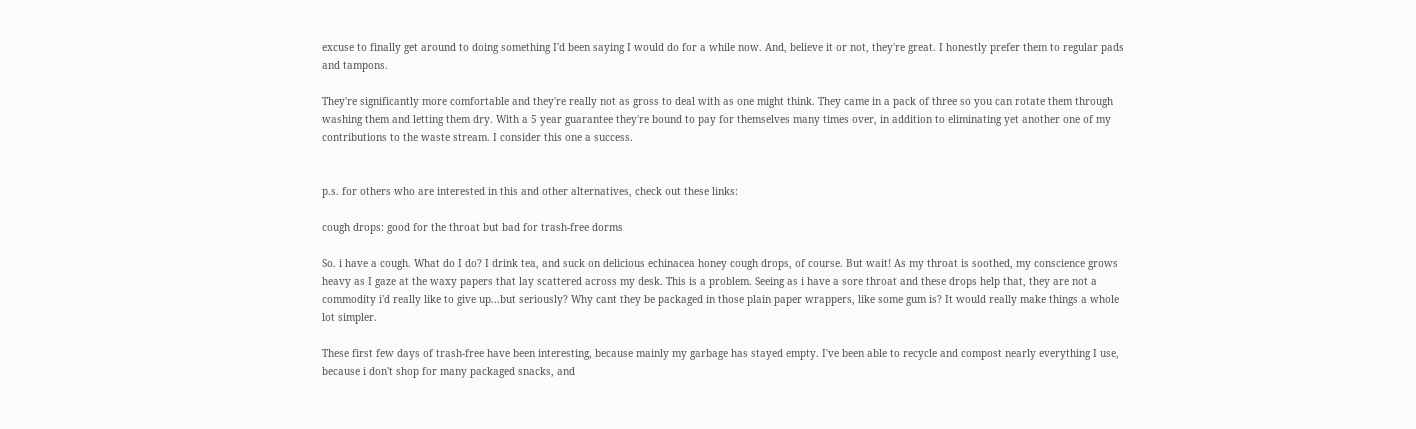excuse to finally get around to doing something I'd been saying I would do for a while now. And, believe it or not, they're great. I honestly prefer them to regular pads and tampons.

They're significantly more comfortable and they're really not as gross to deal with as one might think. They came in a pack of three so you can rotate them through washing them and letting them dry. With a 5 year guarantee they're bound to pay for themselves many times over, in addition to eliminating yet another one of my contributions to the waste stream. I consider this one a success.


p.s. for others who are interested in this and other alternatives, check out these links:

cough drops: good for the throat but bad for trash-free dorms

So. i have a cough. What do I do? I drink tea, and suck on delicious echinacea honey cough drops, of course. But wait! As my throat is soothed, my conscience grows heavy as I gaze at the waxy papers that lay scattered across my desk. This is a problem. Seeing as i have a sore throat and these drops help that, they are not a commodity i'd really like to give up...but seriously? Why cant they be packaged in those plain paper wrappers, like some gum is? It would really make things a whole lot simpler.

These first few days of trash-free have been interesting, because mainly my garbage has stayed empty. I've been able to recycle and compost nearly everything I use, because i don't shop for many packaged snacks, and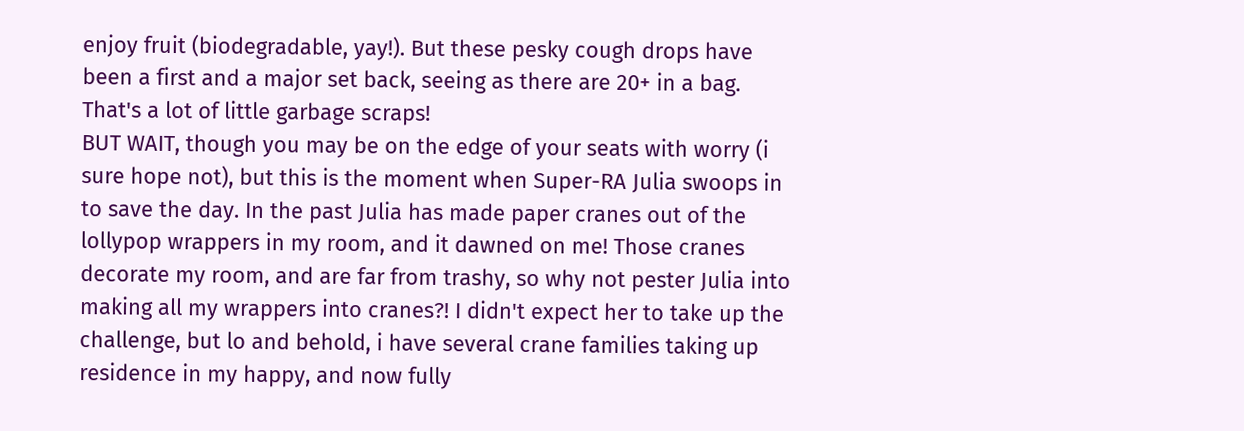enjoy fruit (biodegradable, yay!). But these pesky cough drops have been a first and a major set back, seeing as there are 20+ in a bag. That's a lot of little garbage scraps!
BUT WAIT, though you may be on the edge of your seats with worry (i sure hope not), but this is the moment when Super-RA Julia swoops in to save the day. In the past Julia has made paper cranes out of the lollypop wrappers in my room, and it dawned on me! Those cranes decorate my room, and are far from trashy, so why not pester Julia into making all my wrappers into cranes?! I didn't expect her to take up the challenge, but lo and behold, i have several crane families taking up residence in my happy, and now fully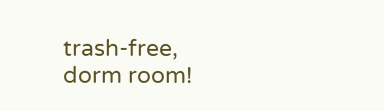trash-free, dorm room!